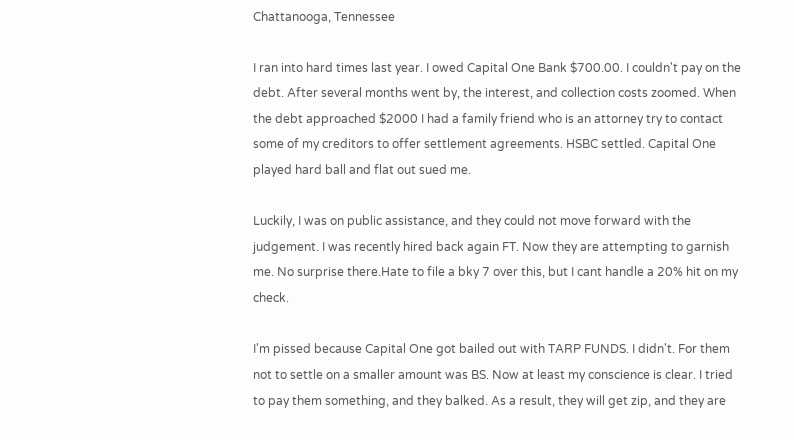Chattanooga, Tennessee

I ran into hard times last year. I owed Capital One Bank $700.00. I couldn't pay on the debt. After several months went by, the interest, and collection costs zoomed. When the debt approached $2000 I had a family friend who is an attorney try to contact some of my creditors to offer settlement agreements. HSBC settled. Capital One played hard ball and flat out sued me.

Luckily, I was on public assistance, and they could not move forward with the judgement. I was recently hired back again FT. Now they are attempting to garnish me. No surprise there.Hate to file a bky 7 over this, but I cant handle a 20% hit on my check.

I'm pissed because Capital One got bailed out with TARP FUNDS. I didn't. For them not to settle on a smaller amount was BS. Now at least my conscience is clear. I tried to pay them something, and they balked. As a result, they will get zip, and they are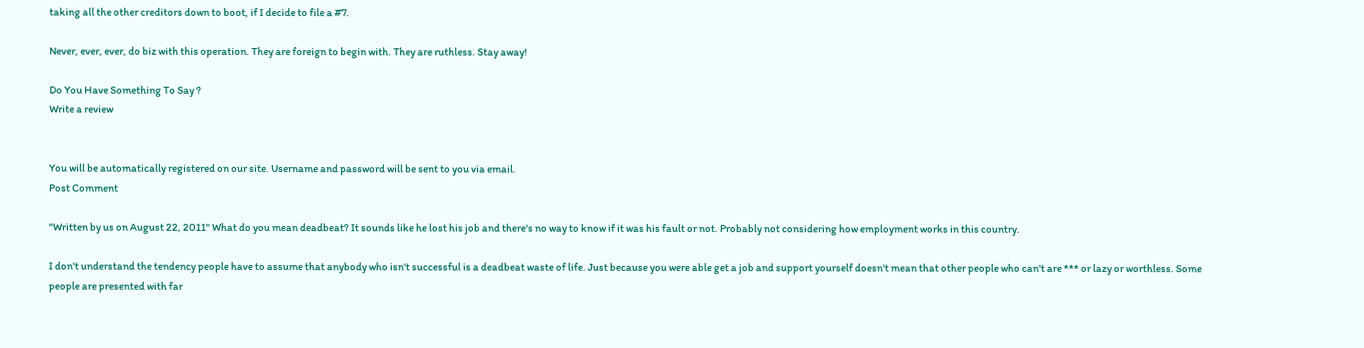taking all the other creditors down to boot, if I decide to file a #7.

Never, ever, ever, do biz with this operation. They are foreign to begin with. They are ruthless. Stay away!

Do You Have Something To Say ?
Write a review


You will be automatically registered on our site. Username and password will be sent to you via email.
Post Comment

"Written by us on August 22, 2011" What do you mean deadbeat? It sounds like he lost his job and there's no way to know if it was his fault or not. Probably not considering how employment works in this country.

I don't understand the tendency people have to assume that anybody who isn't successful is a deadbeat waste of life. Just because you were able get a job and support yourself doesn't mean that other people who can't are *** or lazy or worthless. Some people are presented with far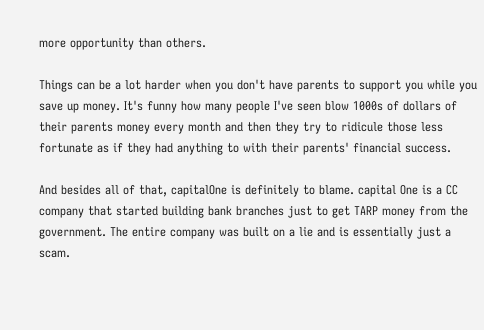more opportunity than others.

Things can be a lot harder when you don't have parents to support you while you save up money. It's funny how many people I've seen blow 1000s of dollars of their parents money every month and then they try to ridicule those less fortunate as if they had anything to with their parents' financial success.

And besides all of that, capitalOne is definitely to blame. capital One is a CC company that started building bank branches just to get TARP money from the government. The entire company was built on a lie and is essentially just a scam.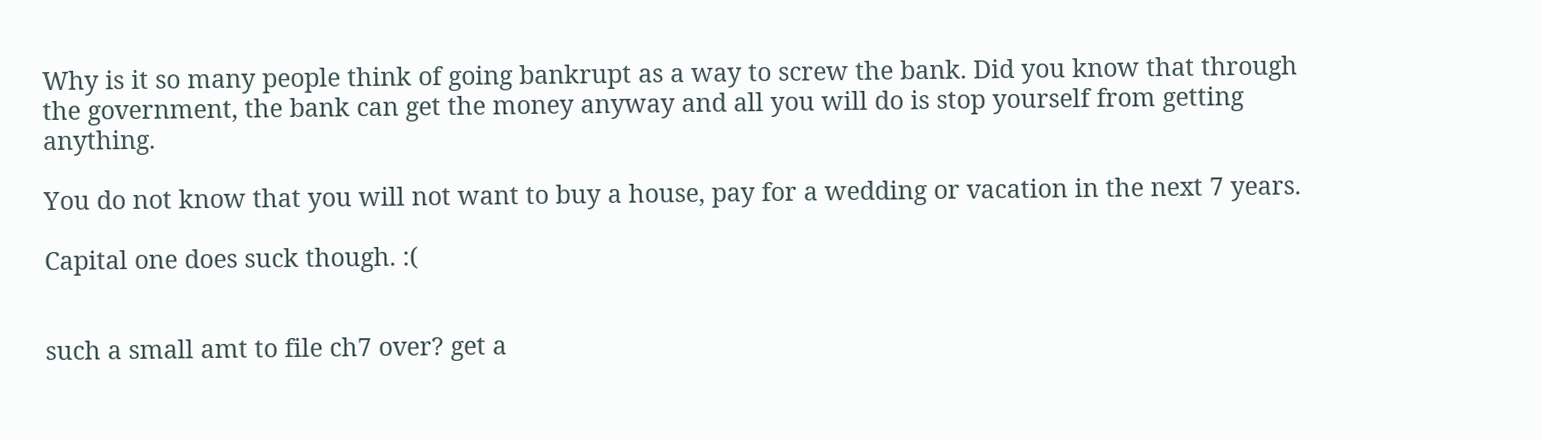Why is it so many people think of going bankrupt as a way to screw the bank. Did you know that through the government, the bank can get the money anyway and all you will do is stop yourself from getting anything.

You do not know that you will not want to buy a house, pay for a wedding or vacation in the next 7 years.

Capital one does suck though. :(


such a small amt to file ch7 over? get a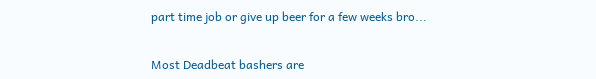part time job or give up beer for a few weeks bro...


Most Deadbeat bashers are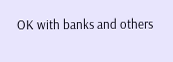OK with banks and others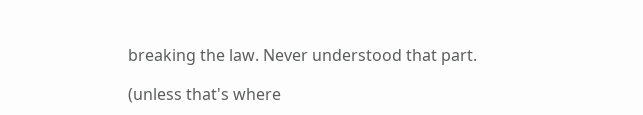breaking the law. Never understood that part.

(unless that's where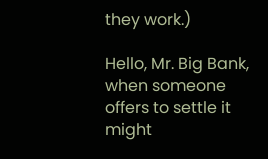they work.)

Hello, Mr. Big Bank, when someone offers to settle it might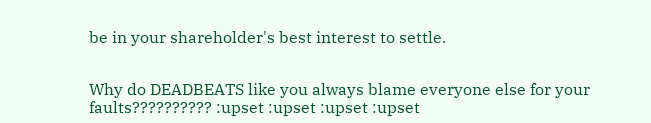be in your shareholder's best interest to settle.


Why do DEADBEATS like you always blame everyone else for your faults?????????? :upset :upset :upset :upset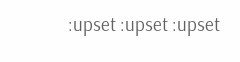:upset :upset :upset